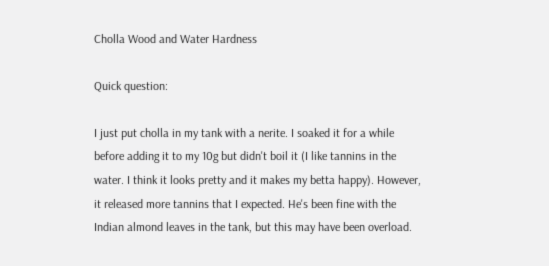Cholla Wood and Water Hardness

Quick question:

I just put cholla in my tank with a nerite. I soaked it for a while before adding it to my 10g but didn't boil it (I like tannins in the water. I think it looks pretty and it makes my betta happy). However, it released more tannins that I expected. He's been fine with the Indian almond leaves in the tank, but this may have been overload.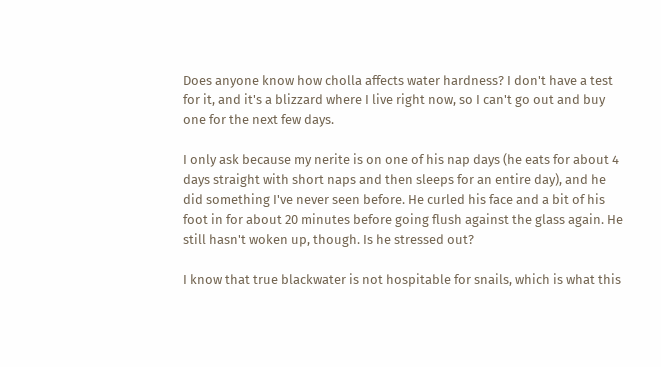Does anyone know how cholla affects water hardness? I don't have a test for it, and it's a blizzard where I live right now, so I can't go out and buy one for the next few days.

I only ask because my nerite is on one of his nap days (he eats for about 4 days straight with short naps and then sleeps for an entire day), and he did something I've never seen before. He curled his face and a bit of his foot in for about 20 minutes before going flush against the glass again. He still hasn't woken up, though. Is he stressed out?

I know that true blackwater is not hospitable for snails, which is what this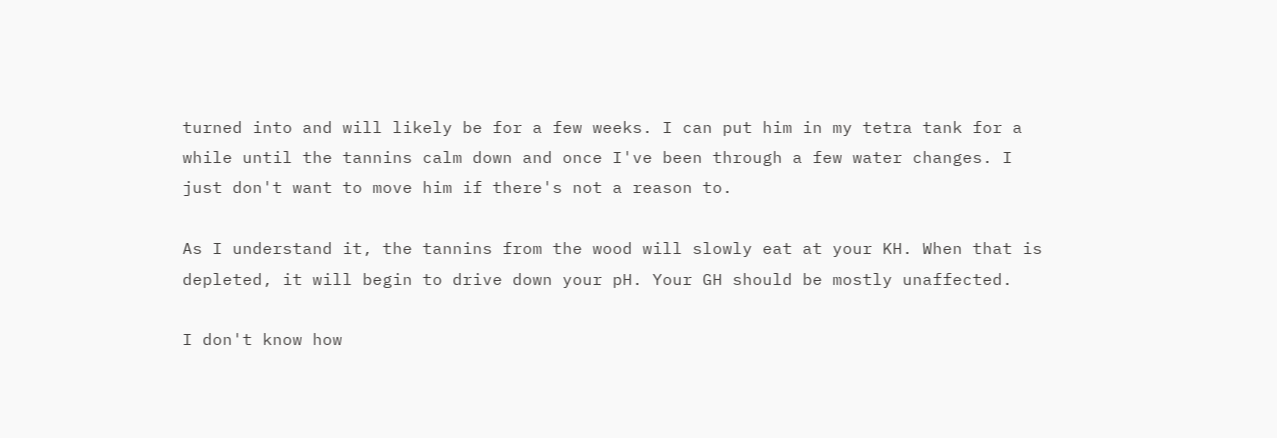turned into and will likely be for a few weeks. I can put him in my tetra tank for a while until the tannins calm down and once I've been through a few water changes. I just don't want to move him if there's not a reason to.

As I understand it, the tannins from the wood will slowly eat at your KH. When that is depleted, it will begin to drive down your pH. Your GH should be mostly unaffected.

I don't know how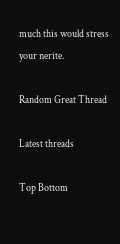much this would stress your nerite.

Random Great Thread

Latest threads

Top Bottom